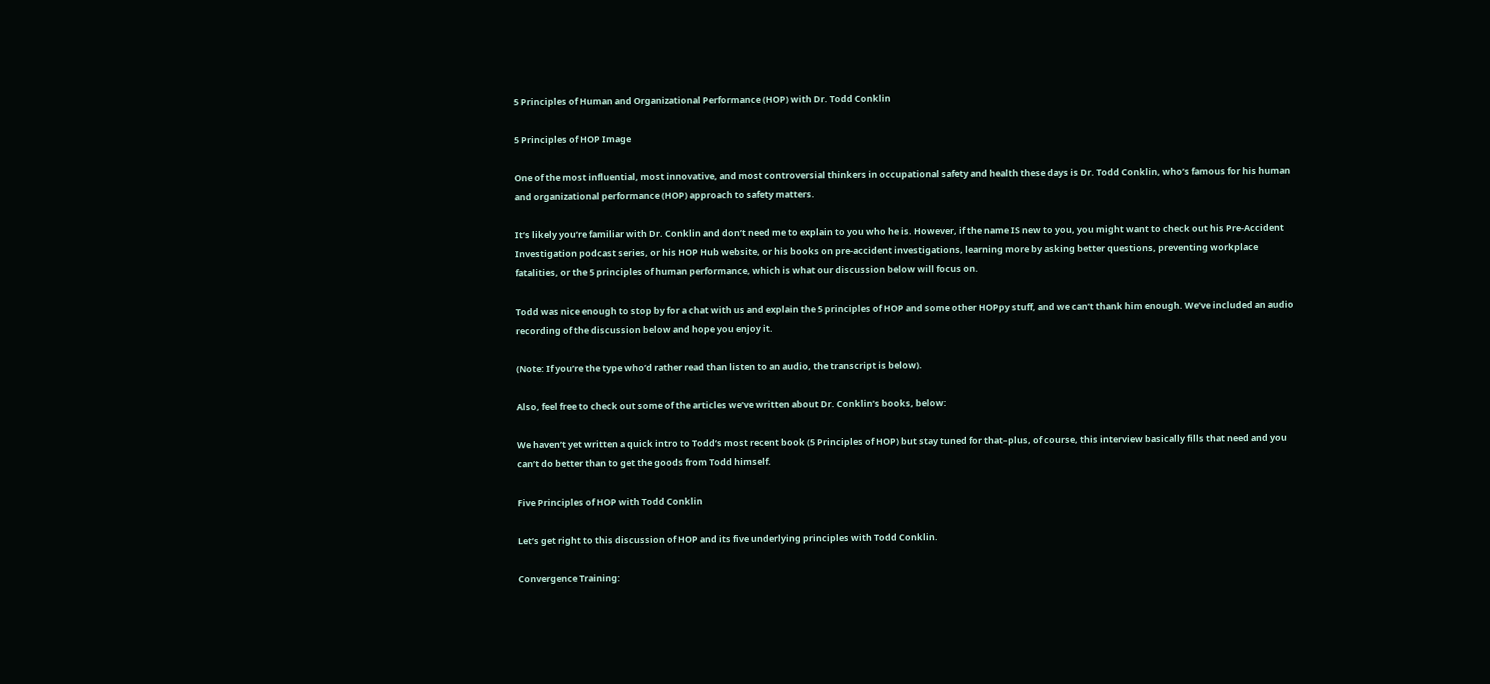5 Principles of Human and Organizational Performance (HOP) with Dr. Todd Conklin

5 Principles of HOP Image

One of the most influential, most innovative, and most controversial thinkers in occupational safety and health these days is Dr. Todd Conklin, who’s famous for his human and organizational performance (HOP) approach to safety matters.

It’s likely you’re familiar with Dr. Conklin and don’t need me to explain to you who he is. However, if the name IS new to you, you might want to check out his Pre-Accident Investigation podcast series, or his HOP Hub website, or his books on pre-accident investigations, learning more by asking better questions, preventing workplace fatalities, or the 5 principles of human performance, which is what our discussion below will focus on.

Todd was nice enough to stop by for a chat with us and explain the 5 principles of HOP and some other HOPpy stuff, and we can’t thank him enough. We’ve included an audio recording of the discussion below and hope you enjoy it.

(Note: If you’re the type who’d rather read than listen to an audio, the transcript is below).

Also, feel free to check out some of the articles we’ve written about Dr. Conklin’s books, below:

We haven’t yet written a quick intro to Todd’s most recent book (5 Principles of HOP) but stay tuned for that–plus, of course, this interview basically fills that need and you can’t do better than to get the goods from Todd himself.

Five Principles of HOP with Todd Conklin

Let’s get right to this discussion of HOP and its five underlying principles with Todd Conklin.

Convergence Training: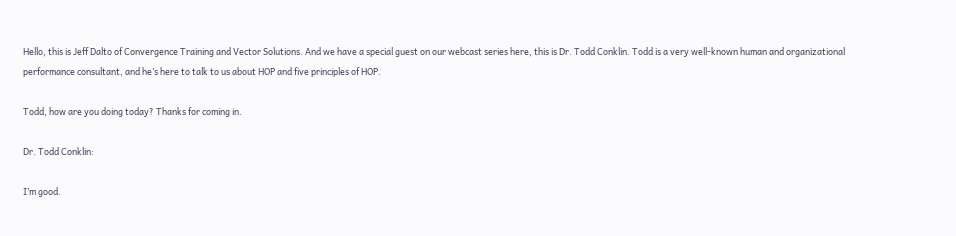Hello, this is Jeff Dalto of Convergence Training and Vector Solutions. And we have a special guest on our webcast series here, this is Dr. Todd Conklin. Todd is a very well-known human and organizational performance consultant, and he’s here to talk to us about HOP and five principles of HOP.

Todd, how are you doing today? Thanks for coming in.

Dr. Todd Conklin:

I’m good.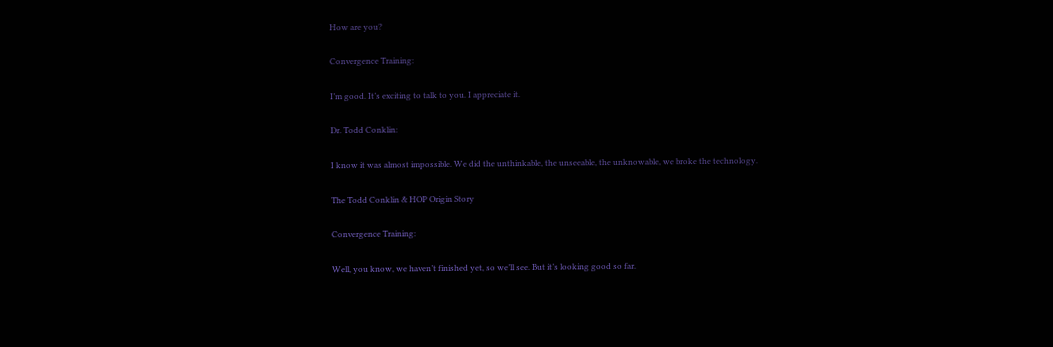How are you?

Convergence Training:

I’m good. It’s exciting to talk to you. I appreciate it.

Dr. Todd Conklin:

I know it was almost impossible. We did the unthinkable, the unseeable, the unknowable, we broke the technology.

The Todd Conklin & HOP Origin Story

Convergence Training:

Well, you know, we haven’t finished yet, so we’ll see. But it’s looking good so far.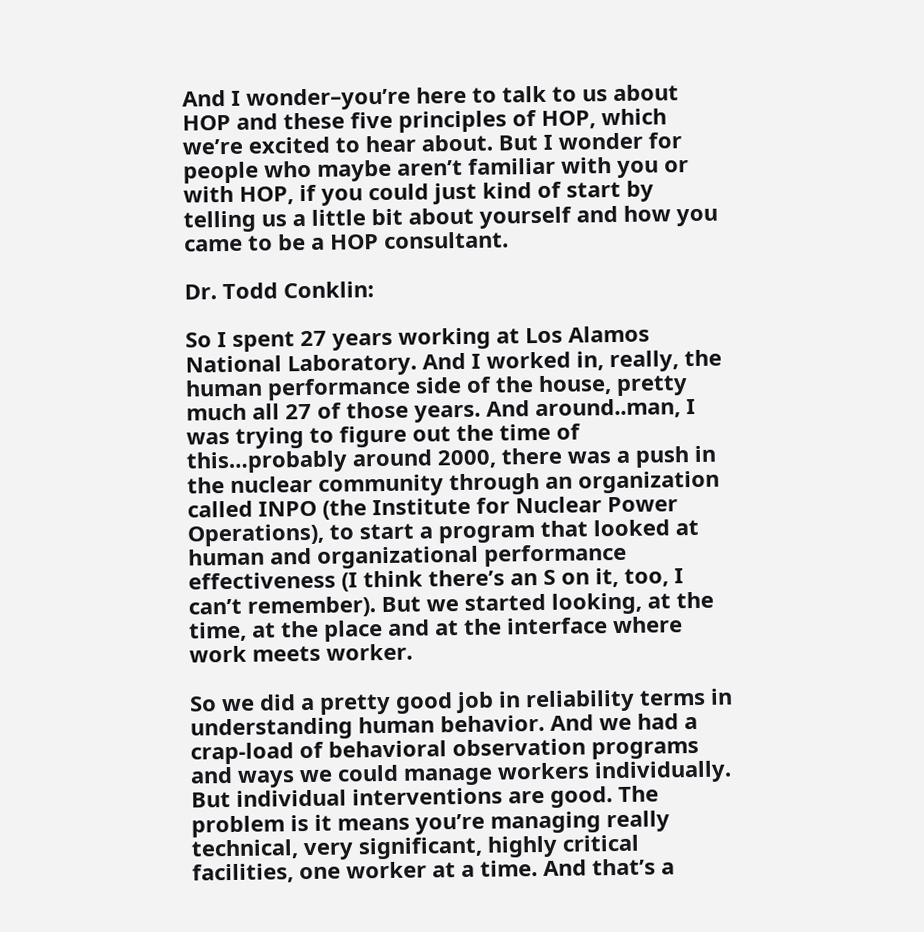And I wonder–you’re here to talk to us about HOP and these five principles of HOP, which we’re excited to hear about. But I wonder for people who maybe aren’t familiar with you or with HOP, if you could just kind of start by telling us a little bit about yourself and how you came to be a HOP consultant.

Dr. Todd Conklin:

So I spent 27 years working at Los Alamos National Laboratory. And I worked in, really, the human performance side of the house, pretty much all 27 of those years. And around..man, I was trying to figure out the time of this…probably around 2000, there was a push in the nuclear community through an organization called INPO (the Institute for Nuclear Power Operations), to start a program that looked at human and organizational performance effectiveness (I think there’s an S on it, too, I can’t remember). But we started looking, at the time, at the place and at the interface where work meets worker.

So we did a pretty good job in reliability terms in understanding human behavior. And we had a crap-load of behavioral observation programs and ways we could manage workers individually. But individual interventions are good. The problem is it means you’re managing really technical, very significant, highly critical facilities, one worker at a time. And that’s a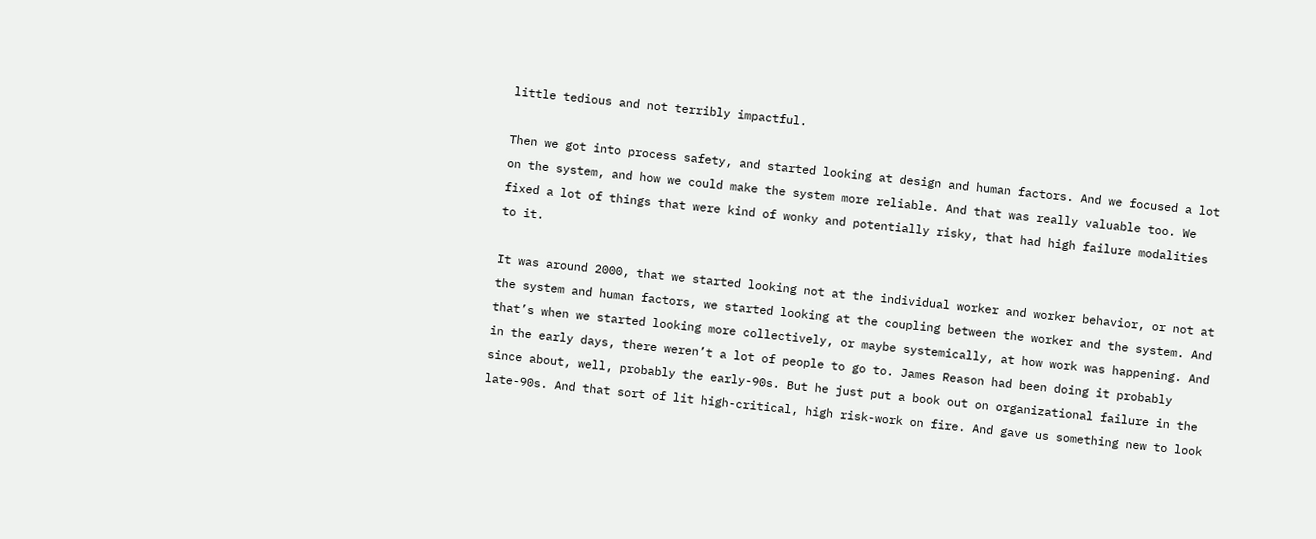little tedious and not terribly impactful.

Then we got into process safety, and started looking at design and human factors. And we focused a lot on the system, and how we could make the system more reliable. And that was really valuable too. We fixed a lot of things that were kind of wonky and potentially risky, that had high failure modalities to it.

It was around 2000, that we started looking not at the individual worker and worker behavior, or not at the system and human factors, we started looking at the coupling between the worker and the system. And that’s when we started looking more collectively, or maybe systemically, at how work was happening. And in the early days, there weren’t a lot of people to go to. James Reason had been doing it probably since about, well, probably the early-90s. But he just put a book out on organizational failure in the late-90s. And that sort of lit high-critical, high risk-work on fire. And gave us something new to look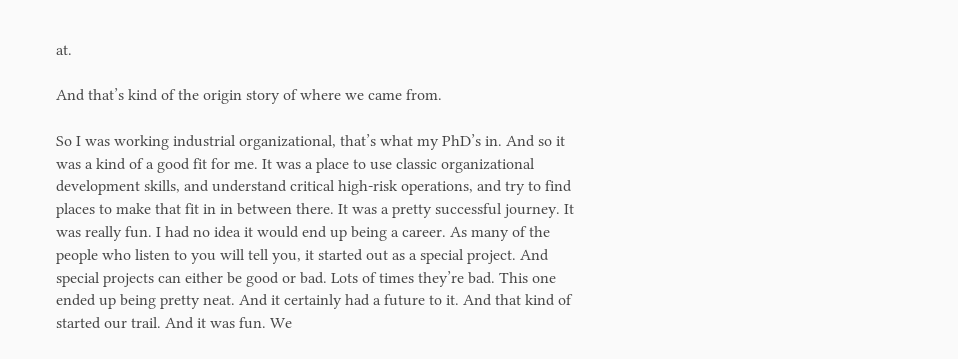at.

And that’s kind of the origin story of where we came from.

So I was working industrial organizational, that’s what my PhD’s in. And so it was a kind of a good fit for me. It was a place to use classic organizational development skills, and understand critical high-risk operations, and try to find places to make that fit in in between there. It was a pretty successful journey. It was really fun. I had no idea it would end up being a career. As many of the people who listen to you will tell you, it started out as a special project. And special projects can either be good or bad. Lots of times they’re bad. This one ended up being pretty neat. And it certainly had a future to it. And that kind of started our trail. And it was fun. We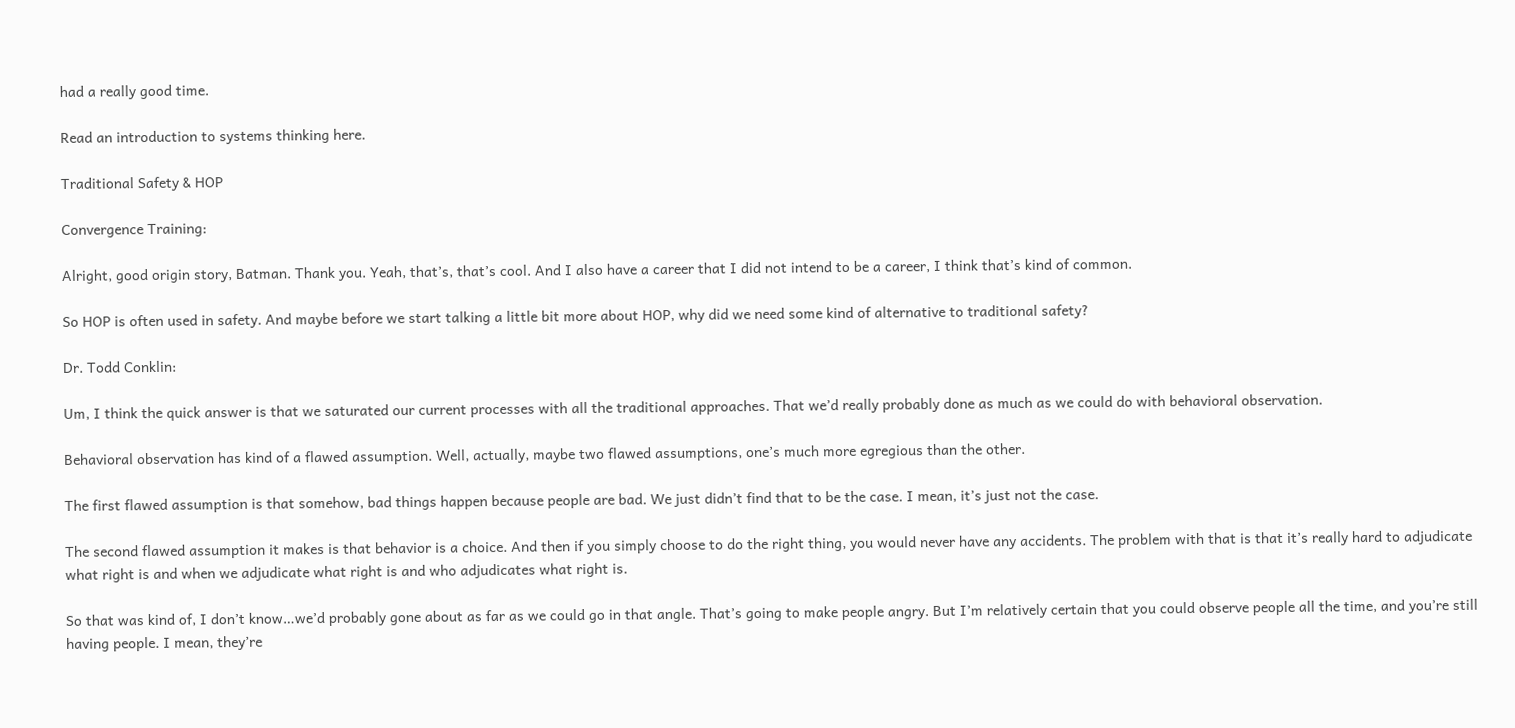had a really good time.

Read an introduction to systems thinking here.

Traditional Safety & HOP

Convergence Training:

Alright, good origin story, Batman. Thank you. Yeah, that’s, that’s cool. And I also have a career that I did not intend to be a career, I think that’s kind of common.

So HOP is often used in safety. And maybe before we start talking a little bit more about HOP, why did we need some kind of alternative to traditional safety?

Dr. Todd Conklin:

Um, I think the quick answer is that we saturated our current processes with all the traditional approaches. That we’d really probably done as much as we could do with behavioral observation.

Behavioral observation has kind of a flawed assumption. Well, actually, maybe two flawed assumptions, one’s much more egregious than the other.

The first flawed assumption is that somehow, bad things happen because people are bad. We just didn’t find that to be the case. I mean, it’s just not the case.

The second flawed assumption it makes is that behavior is a choice. And then if you simply choose to do the right thing, you would never have any accidents. The problem with that is that it’s really hard to adjudicate what right is and when we adjudicate what right is and who adjudicates what right is.

So that was kind of, I don’t know…we’d probably gone about as far as we could go in that angle. That’s going to make people angry. But I’m relatively certain that you could observe people all the time, and you’re still having people. I mean, they’re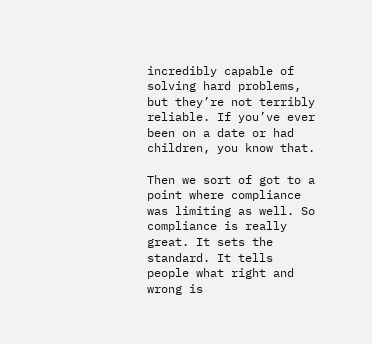incredibly capable of solving hard problems, but they’re not terribly reliable. If you’ve ever been on a date or had children, you know that.

Then we sort of got to a point where compliance was limiting as well. So compliance is really great. It sets the standard. It tells people what right and wrong is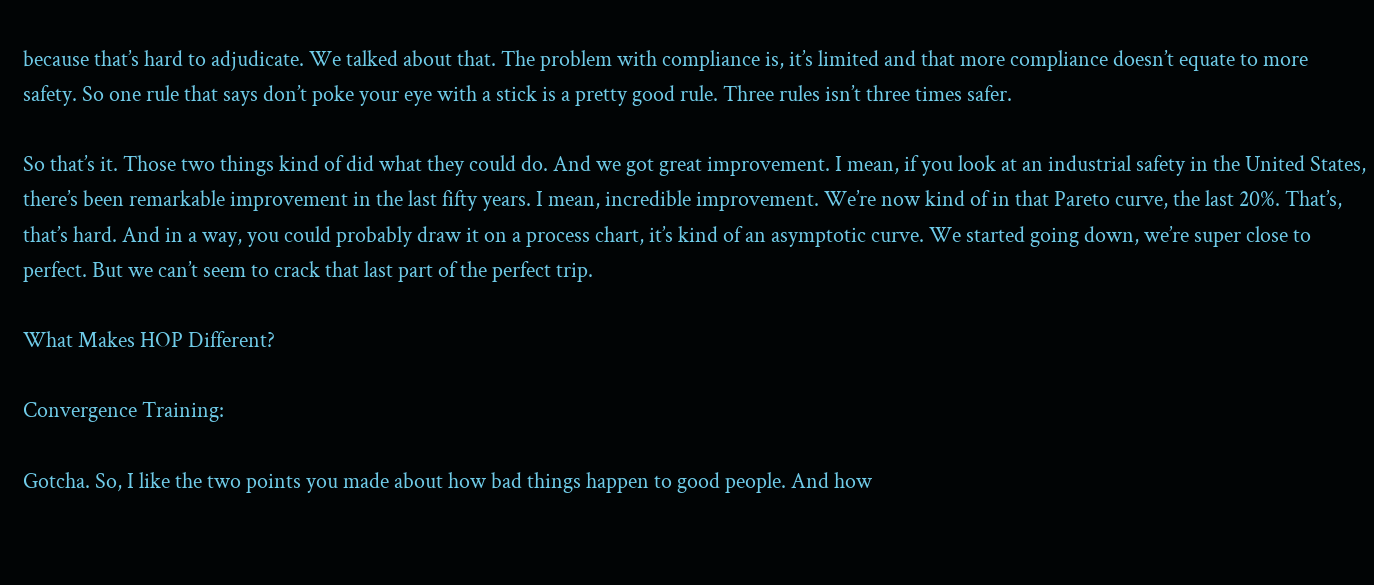because that’s hard to adjudicate. We talked about that. The problem with compliance is, it’s limited and that more compliance doesn’t equate to more safety. So one rule that says don’t poke your eye with a stick is a pretty good rule. Three rules isn’t three times safer.

So that’s it. Those two things kind of did what they could do. And we got great improvement. I mean, if you look at an industrial safety in the United States, there’s been remarkable improvement in the last fifty years. I mean, incredible improvement. We’re now kind of in that Pareto curve, the last 20%. That’s, that’s hard. And in a way, you could probably draw it on a process chart, it’s kind of an asymptotic curve. We started going down, we’re super close to perfect. But we can’t seem to crack that last part of the perfect trip.

What Makes HOP Different?

Convergence Training:

Gotcha. So, I like the two points you made about how bad things happen to good people. And how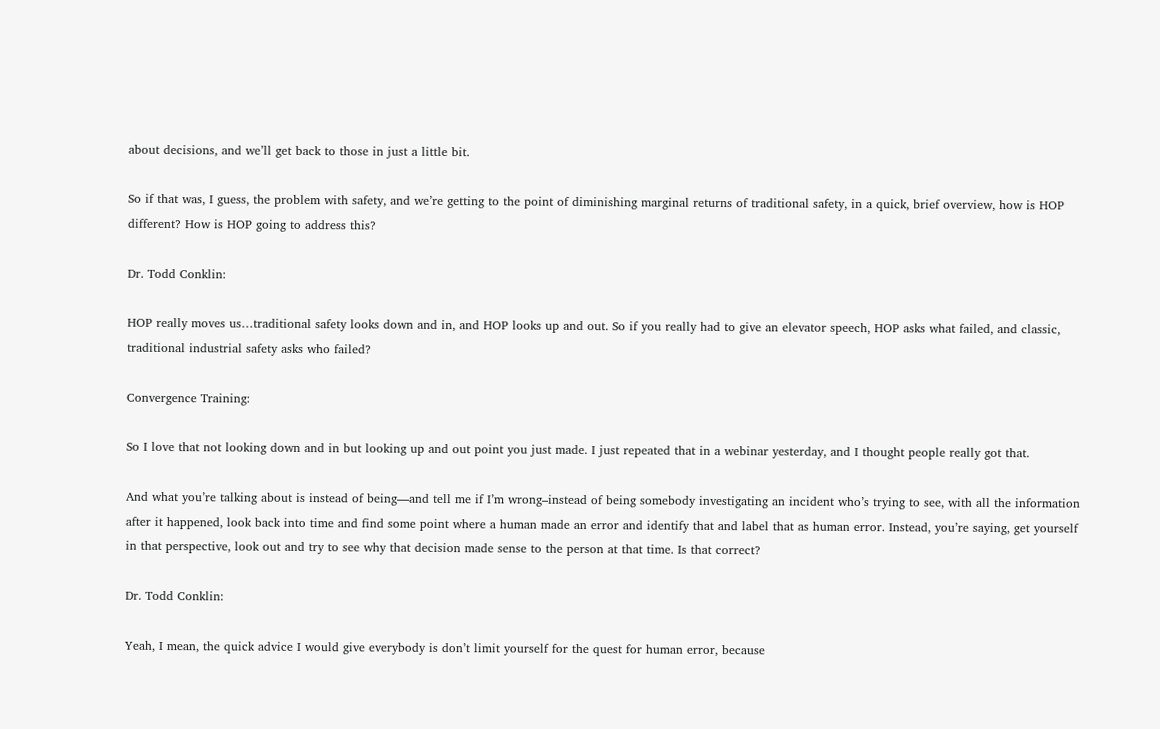about decisions, and we’ll get back to those in just a little bit.

So if that was, I guess, the problem with safety, and we’re getting to the point of diminishing marginal returns of traditional safety, in a quick, brief overview, how is HOP different? How is HOP going to address this?

Dr. Todd Conklin:

HOP really moves us…traditional safety looks down and in, and HOP looks up and out. So if you really had to give an elevator speech, HOP asks what failed, and classic, traditional industrial safety asks who failed?

Convergence Training:

So I love that not looking down and in but looking up and out point you just made. I just repeated that in a webinar yesterday, and I thought people really got that.

And what you’re talking about is instead of being—and tell me if I’m wrong–instead of being somebody investigating an incident who’s trying to see, with all the information after it happened, look back into time and find some point where a human made an error and identify that and label that as human error. Instead, you’re saying, get yourself in that perspective, look out and try to see why that decision made sense to the person at that time. Is that correct?

Dr. Todd Conklin:

Yeah, I mean, the quick advice I would give everybody is don’t limit yourself for the quest for human error, because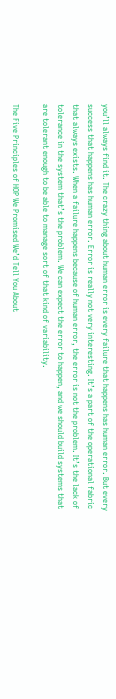you’ll always find it. The crazy thing about human error is every failure that happens has human error. But every success that happens has human error. Error is really not very interesting. It’s a part of the operational fabric that always exists. When a failure happens because of human error, the error is not the problem. It’s the lack of tolerance in the system that’s the problem. We can expect the error to happen, and we should build systems that are tolerant enough to be able to manage sort of that kind of variability.

The Five Principles of HOP We Promised We’d Tell You About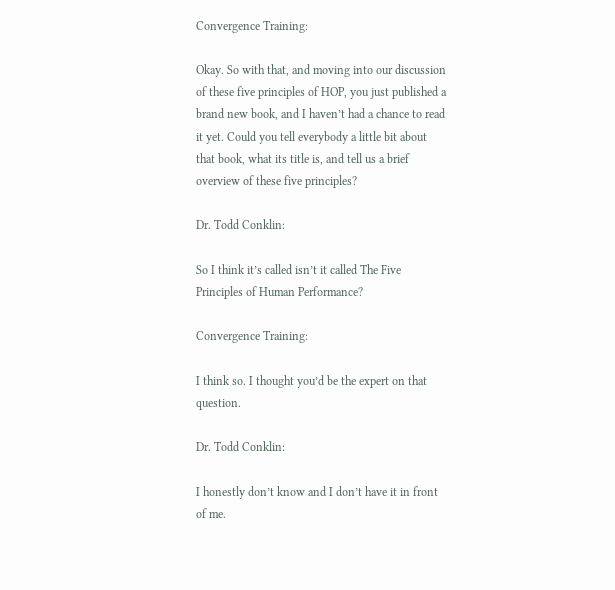Convergence Training:

Okay. So with that, and moving into our discussion of these five principles of HOP, you just published a brand new book, and I haven’t had a chance to read it yet. Could you tell everybody a little bit about that book, what its title is, and tell us a brief overview of these five principles?

Dr. Todd Conklin:

So I think it’s called isn’t it called The Five Principles of Human Performance?

Convergence Training:

I think so. I thought you’d be the expert on that question.

Dr. Todd Conklin:

I honestly don’t know and I don’t have it in front of me.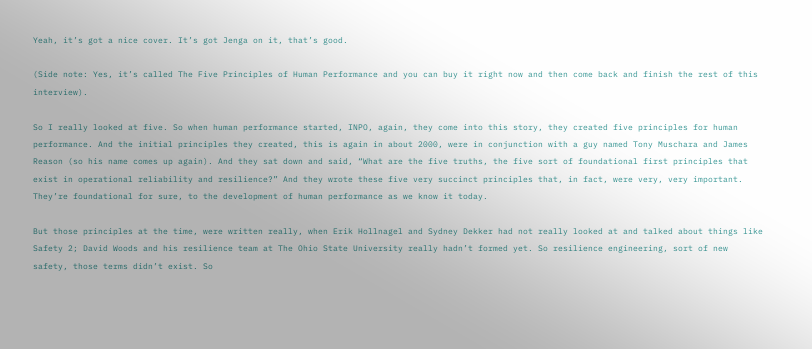Yeah, it’s got a nice cover. It’s got Jenga on it, that’s good.

(Side note: Yes, it’s called The Five Principles of Human Performance and you can buy it right now and then come back and finish the rest of this interview).

So I really looked at five. So when human performance started, INPO, again, they come into this story, they created five principles for human performance. And the initial principles they created, this is again in about 2000, were in conjunction with a guy named Tony Muschara and James Reason (so his name comes up again). And they sat down and said, “What are the five truths, the five sort of foundational first principles that exist in operational reliability and resilience?” And they wrote these five very succinct principles that, in fact, were very, very important. They’re foundational for sure, to the development of human performance as we know it today.

But those principles at the time, were written really, when Erik Hollnagel and Sydney Dekker had not really looked at and talked about things like Safety 2; David Woods and his resilience team at The Ohio State University really hadn’t formed yet. So resilience engineering, sort of new safety, those terms didn’t exist. So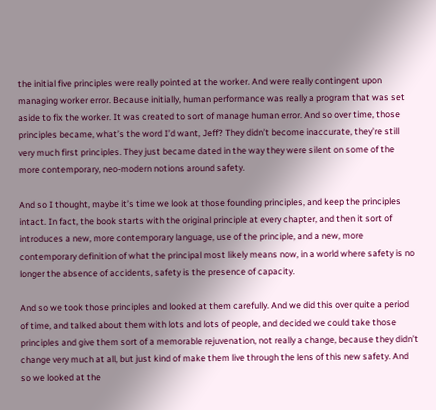the initial five principles were really pointed at the worker. And were really contingent upon managing worker error. Because initially, human performance was really a program that was set aside to fix the worker. It was created to sort of manage human error. And so over time, those principles became, what’s the word I’d want, Jeff? They didn’t become inaccurate, they’re still very much first principles. They just became dated in the way they were silent on some of the more contemporary, neo-modern notions around safety.

And so I thought, maybe it’s time we look at those founding principles, and keep the principles intact. In fact, the book starts with the original principle at every chapter, and then it sort of introduces a new, more contemporary language, use of the principle, and a new, more contemporary definition of what the principal most likely means now, in a world where safety is no longer the absence of accidents, safety is the presence of capacity.

And so we took those principles and looked at them carefully. And we did this over quite a period of time, and talked about them with lots and lots of people, and decided we could take those principles and give them sort of a memorable rejuvenation, not really a change, because they didn’t change very much at all, but just kind of make them live through the lens of this new safety. And so we looked at the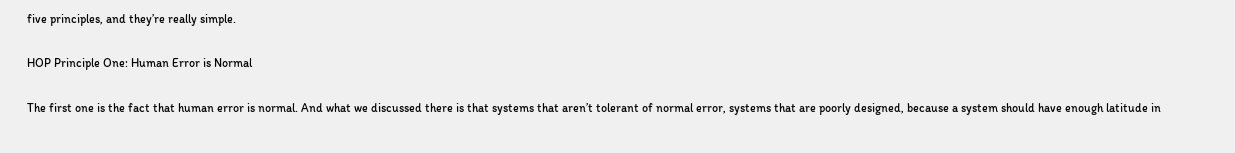five principles, and they’re really simple.

HOP Principle One: Human Error is Normal

The first one is the fact that human error is normal. And what we discussed there is that systems that aren’t tolerant of normal error, systems that are poorly designed, because a system should have enough latitude in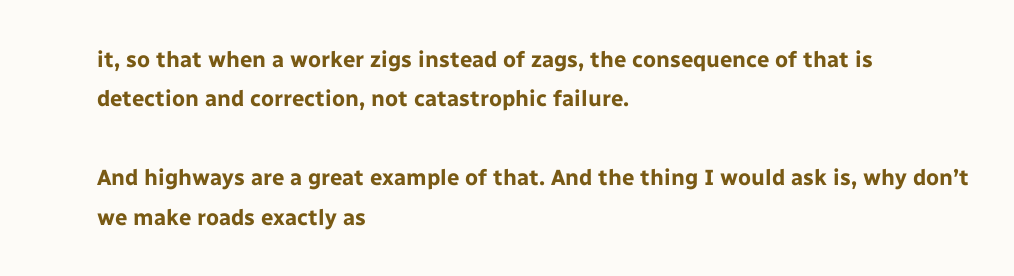it, so that when a worker zigs instead of zags, the consequence of that is detection and correction, not catastrophic failure.

And highways are a great example of that. And the thing I would ask is, why don’t we make roads exactly as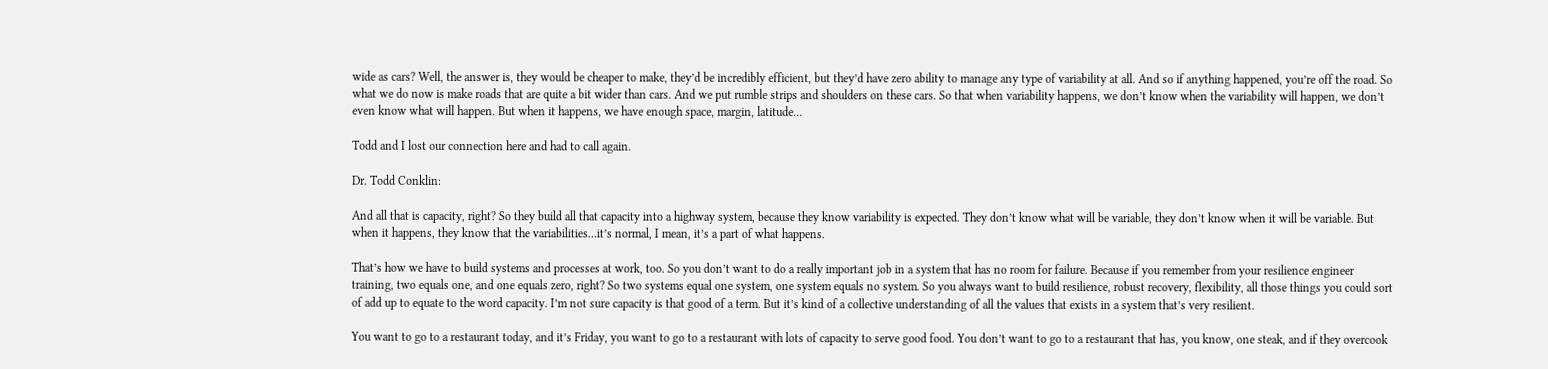wide as cars? Well, the answer is, they would be cheaper to make, they’d be incredibly efficient, but they’d have zero ability to manage any type of variability at all. And so if anything happened, you’re off the road. So what we do now is make roads that are quite a bit wider than cars. And we put rumble strips and shoulders on these cars. So that when variability happens, we don’t know when the variability will happen, we don’t even know what will happen. But when it happens, we have enough space, margin, latitude…

Todd and I lost our connection here and had to call again.

Dr. Todd Conklin:

And all that is capacity, right? So they build all that capacity into a highway system, because they know variability is expected. They don’t know what will be variable, they don’t know when it will be variable. But when it happens, they know that the variabilities…it’s normal, I mean, it’s a part of what happens.

That’s how we have to build systems and processes at work, too. So you don’t want to do a really important job in a system that has no room for failure. Because if you remember from your resilience engineer training, two equals one, and one equals zero, right? So two systems equal one system, one system equals no system. So you always want to build resilience, robust recovery, flexibility, all those things you could sort of add up to equate to the word capacity. I’m not sure capacity is that good of a term. But it’s kind of a collective understanding of all the values that exists in a system that’s very resilient.

You want to go to a restaurant today, and it’s Friday, you want to go to a restaurant with lots of capacity to serve good food. You don’t want to go to a restaurant that has, you know, one steak, and if they overcook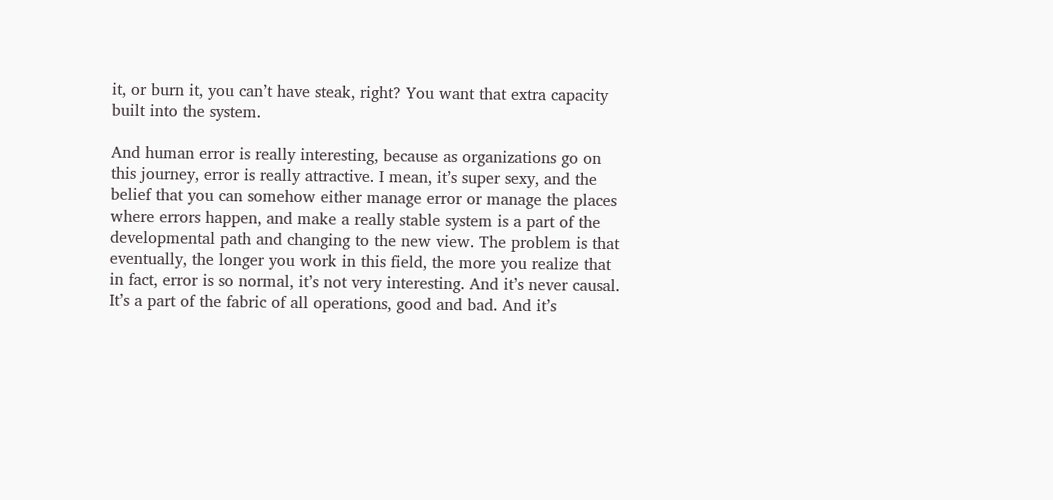it, or burn it, you can’t have steak, right? You want that extra capacity built into the system.

And human error is really interesting, because as organizations go on this journey, error is really attractive. I mean, it’s super sexy, and the belief that you can somehow either manage error or manage the places where errors happen, and make a really stable system is a part of the developmental path and changing to the new view. The problem is that eventually, the longer you work in this field, the more you realize that in fact, error is so normal, it’s not very interesting. And it’s never causal. It’s a part of the fabric of all operations, good and bad. And it’s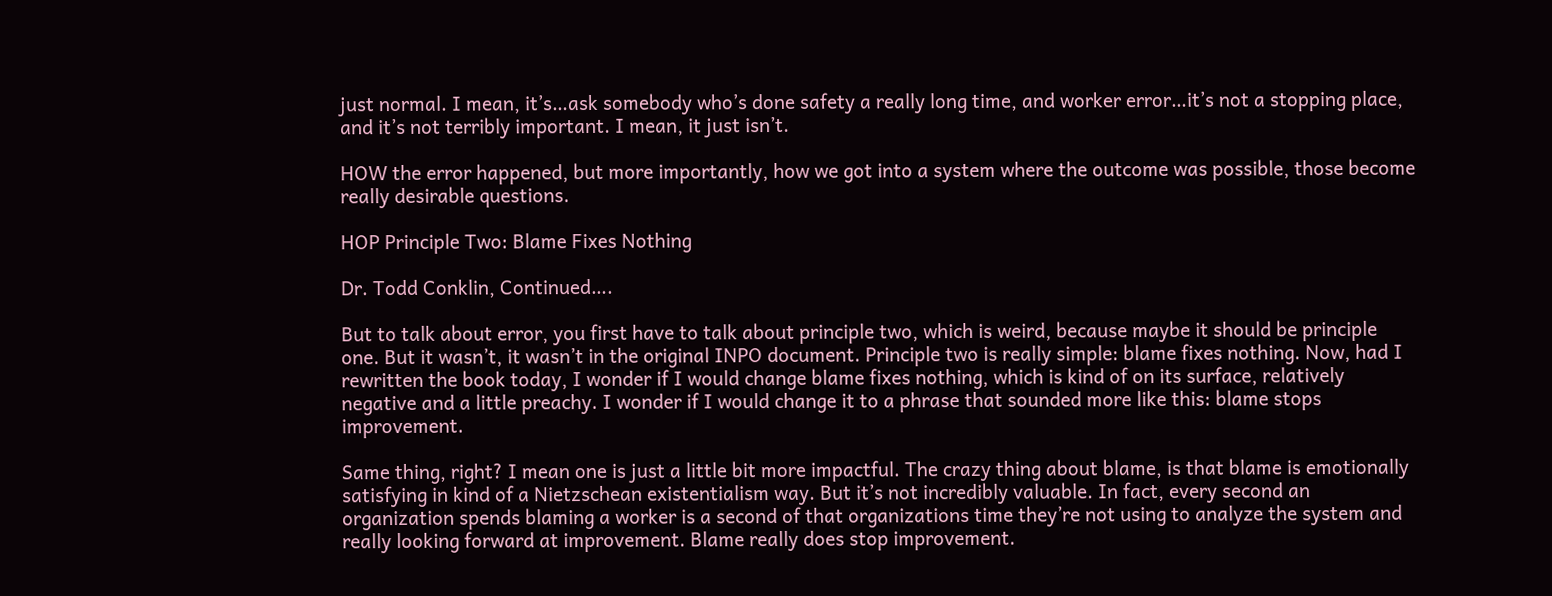just normal. I mean, it’s…ask somebody who’s done safety a really long time, and worker error…it’s not a stopping place, and it’s not terribly important. I mean, it just isn’t.

HOW the error happened, but more importantly, how we got into a system where the outcome was possible, those become really desirable questions.

HOP Principle Two: Blame Fixes Nothing

Dr. Todd Conklin, Continued….

But to talk about error, you first have to talk about principle two, which is weird, because maybe it should be principle one. But it wasn’t, it wasn’t in the original INPO document. Principle two is really simple: blame fixes nothing. Now, had I rewritten the book today, I wonder if I would change blame fixes nothing, which is kind of on its surface, relatively negative and a little preachy. I wonder if I would change it to a phrase that sounded more like this: blame stops improvement.

Same thing, right? I mean one is just a little bit more impactful. The crazy thing about blame, is that blame is emotionally satisfying in kind of a Nietzschean existentialism way. But it’s not incredibly valuable. In fact, every second an organization spends blaming a worker is a second of that organizations time they’re not using to analyze the system and really looking forward at improvement. Blame really does stop improvement.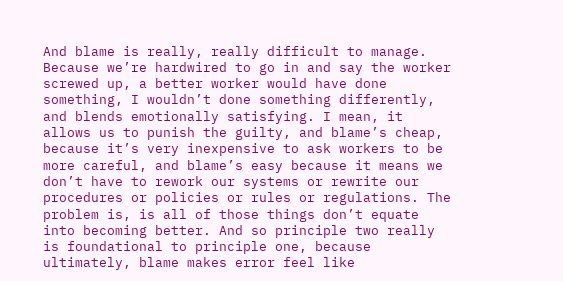And blame is really, really difficult to manage. Because we’re hardwired to go in and say the worker screwed up, a better worker would have done something, I wouldn’t done something differently, and blends emotionally satisfying. I mean, it allows us to punish the guilty, and blame’s cheap, because it’s very inexpensive to ask workers to be more careful, and blame’s easy because it means we don’t have to rework our systems or rewrite our procedures or policies or rules or regulations. The problem is, is all of those things don’t equate into becoming better. And so principle two really is foundational to principle one, because ultimately, blame makes error feel like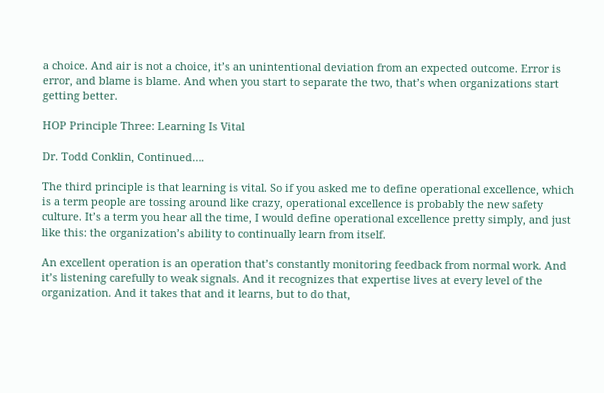a choice. And air is not a choice, it’s an unintentional deviation from an expected outcome. Error is error, and blame is blame. And when you start to separate the two, that’s when organizations start getting better.

HOP Principle Three: Learning Is Vital

Dr. Todd Conklin, Continued….

The third principle is that learning is vital. So if you asked me to define operational excellence, which is a term people are tossing around like crazy, operational excellence is probably the new safety culture. It’s a term you hear all the time, I would define operational excellence pretty simply, and just like this: the organization’s ability to continually learn from itself.

An excellent operation is an operation that’s constantly monitoring feedback from normal work. And it’s listening carefully to weak signals. And it recognizes that expertise lives at every level of the organization. And it takes that and it learns, but to do that,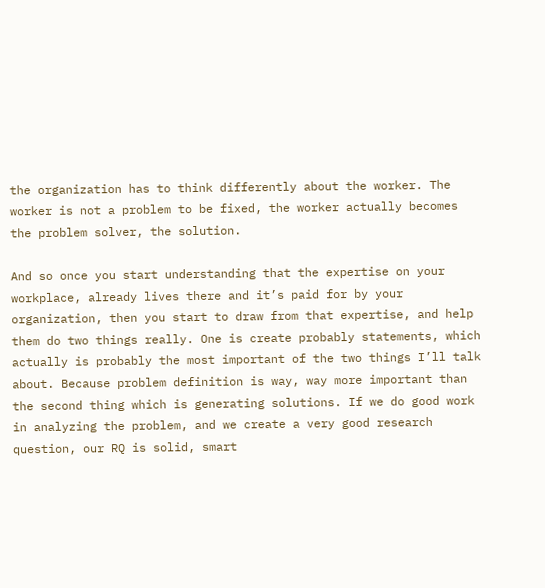the organization has to think differently about the worker. The worker is not a problem to be fixed, the worker actually becomes the problem solver, the solution.

And so once you start understanding that the expertise on your workplace, already lives there and it’s paid for by your organization, then you start to draw from that expertise, and help them do two things really. One is create probably statements, which actually is probably the most important of the two things I’ll talk about. Because problem definition is way, way more important than the second thing which is generating solutions. If we do good work in analyzing the problem, and we create a very good research question, our RQ is solid, smart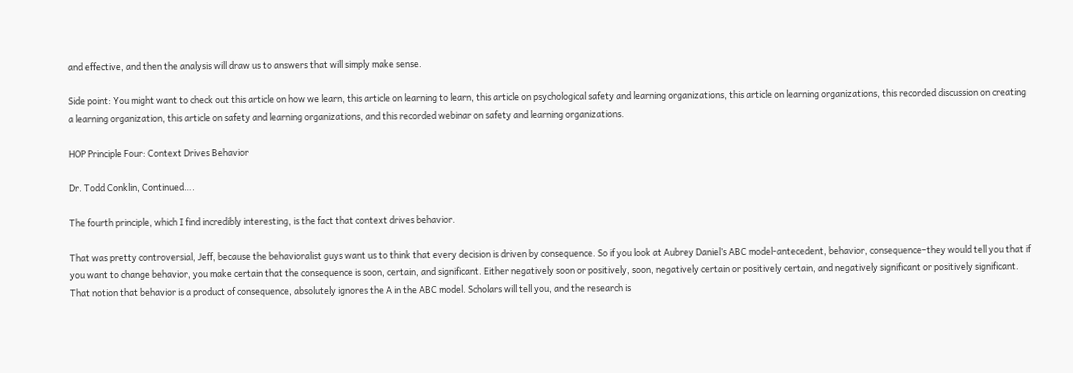and effective, and then the analysis will draw us to answers that will simply make sense.

Side point: You might want to check out this article on how we learn, this article on learning to learn, this article on psychological safety and learning organizations, this article on learning organizations, this recorded discussion on creating a learning organization, this article on safety and learning organizations, and this recorded webinar on safety and learning organizations.

HOP Principle Four: Context Drives Behavior

Dr. Todd Conklin, Continued….

The fourth principle, which I find incredibly interesting, is the fact that context drives behavior.

That was pretty controversial, Jeff, because the behavioralist guys want us to think that every decision is driven by consequence. So if you look at Aubrey Daniel’s ABC model-antecedent, behavior, consequence–they would tell you that if you want to change behavior, you make certain that the consequence is soon, certain, and significant. Either negatively soon or positively, soon, negatively certain or positively certain, and negatively significant or positively significant. That notion that behavior is a product of consequence, absolutely ignores the A in the ABC model. Scholars will tell you, and the research is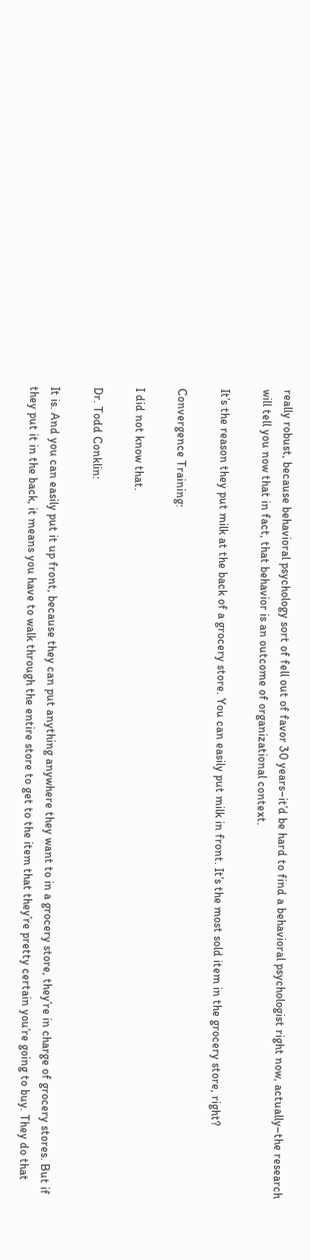really robust, because behavioral psychology sort of fell out of favor 30 years–it’d be hard to find a behavioral psychologist right now, actually–the research will tell you now that in fact, that behavior is an outcome of organizational context.

It’s the reason they put milk at the back of a grocery store. You can easily put milk in front. It’s the most sold item in the grocery store, right?

Convergence Training:

I did not know that.

Dr. Todd Conklin:

It is. And you can easily put it up front, because they can put anything anywhere they want to in a grocery store, they’re in charge of grocery stores. But if they put it in the back, it means you have to walk through the entire store to get to the item that they’re pretty certain you’re going to buy. They do that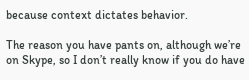because context dictates behavior.

The reason you have pants on, although we’re on Skype, so I don’t really know if you do have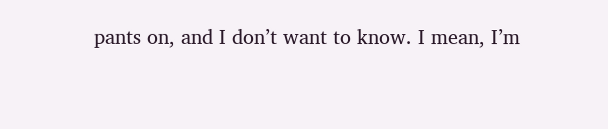pants on, and I don’t want to know. I mean, I’m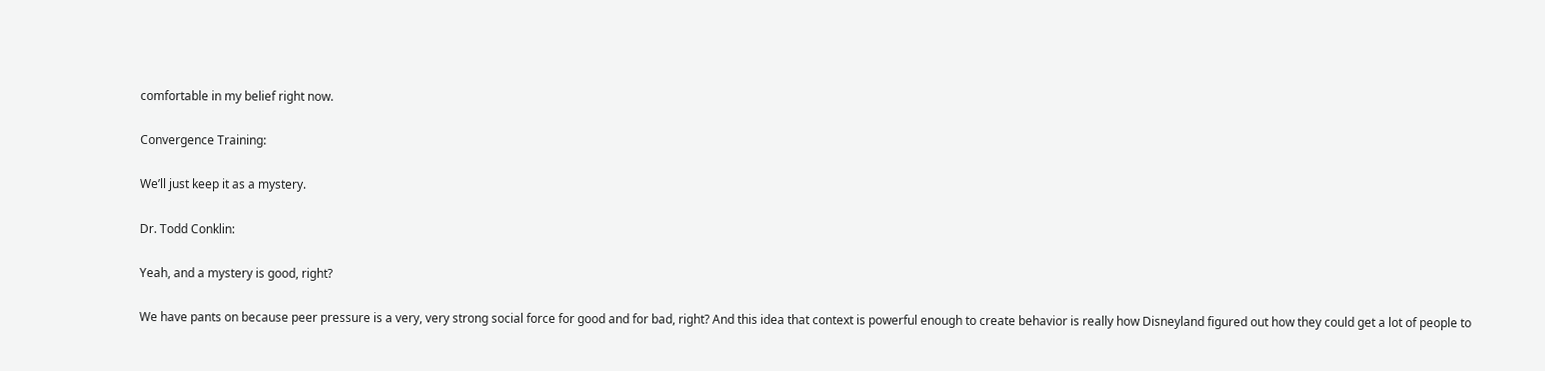comfortable in my belief right now.

Convergence Training:

We’ll just keep it as a mystery.

Dr. Todd Conklin:

Yeah, and a mystery is good, right?

We have pants on because peer pressure is a very, very strong social force for good and for bad, right? And this idea that context is powerful enough to create behavior is really how Disneyland figured out how they could get a lot of people to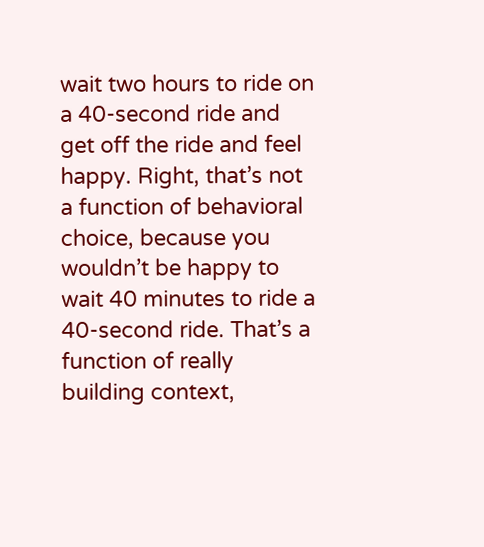wait two hours to ride on a 40-second ride and get off the ride and feel happy. Right, that’s not a function of behavioral choice, because you wouldn’t be happy to wait 40 minutes to ride a 40-second ride. That’s a function of really building context,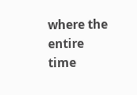where the entire time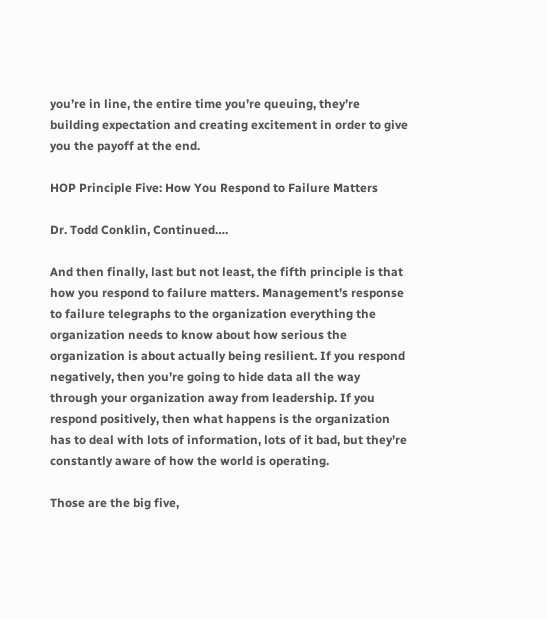you’re in line, the entire time you’re queuing, they’re building expectation and creating excitement in order to give you the payoff at the end.

HOP Principle Five: How You Respond to Failure Matters

Dr. Todd Conklin, Continued….

And then finally, last but not least, the fifth principle is that how you respond to failure matters. Management’s response to failure telegraphs to the organization everything the organization needs to know about how serious the organization is about actually being resilient. If you respond negatively, then you’re going to hide data all the way through your organization away from leadership. If you respond positively, then what happens is the organization has to deal with lots of information, lots of it bad, but they’re constantly aware of how the world is operating.

Those are the big five,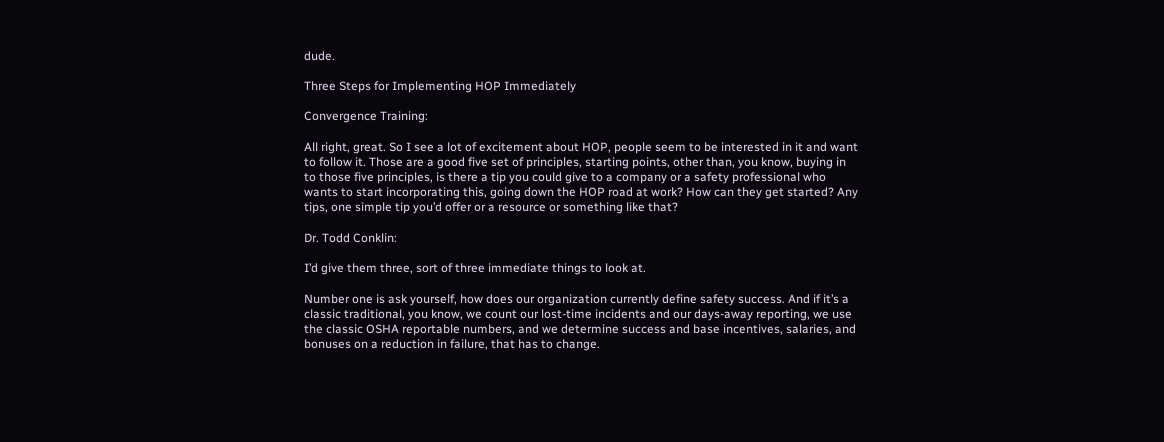dude.

Three Steps for Implementing HOP Immediately

Convergence Training:

All right, great. So I see a lot of excitement about HOP, people seem to be interested in it and want to follow it. Those are a good five set of principles, starting points, other than, you know, buying in to those five principles, is there a tip you could give to a company or a safety professional who wants to start incorporating this, going down the HOP road at work? How can they get started? Any tips, one simple tip you’d offer or a resource or something like that?

Dr. Todd Conklin:

I’d give them three, sort of three immediate things to look at.

Number one is ask yourself, how does our organization currently define safety success. And if it’s a classic traditional, you know, we count our lost-time incidents and our days-away reporting, we use the classic OSHA reportable numbers, and we determine success and base incentives, salaries, and bonuses on a reduction in failure, that has to change.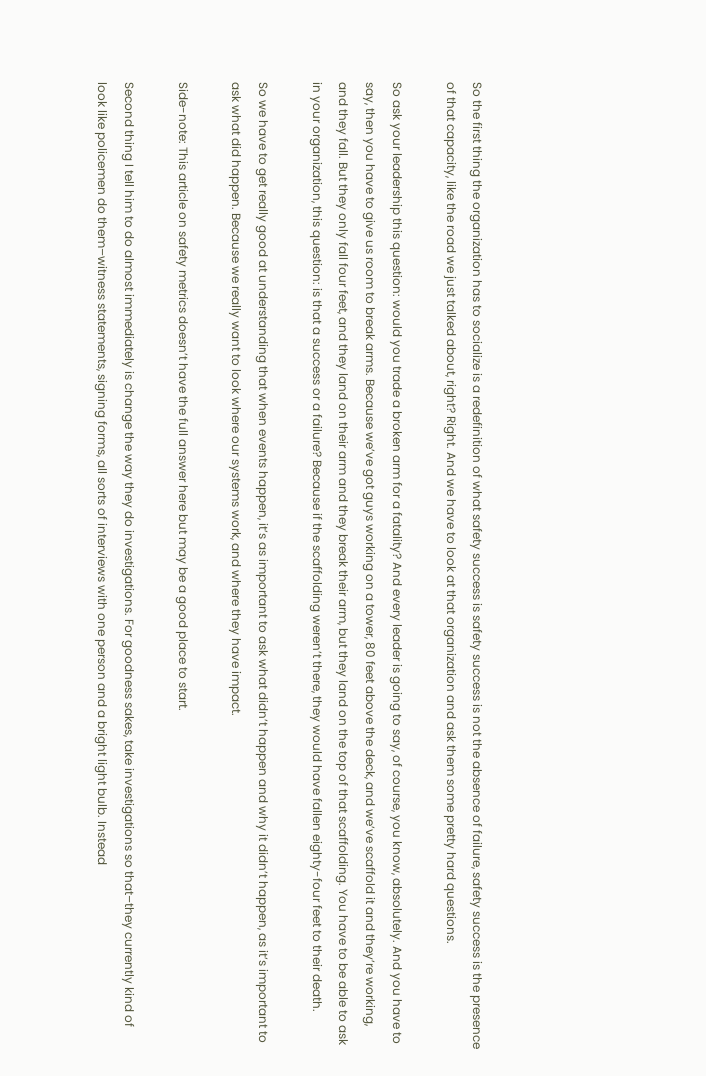So the first thing the organization has to socialize is a redefinition of what safety success is safety success is not the absence of failure, safety success is the presence of that capacity, like the road we just talked about, right? Right. And we have to look at that organization and ask them some pretty hard questions.

So ask your leadership this question: would you trade a broken arm for a fatality? And every leader is going to say, of course, you know, absolutely. And you have to say, then you have to give us room to break arms. Because we’ve got guys working on a tower, 80 feet above the deck, and we’ve scaffold it and they’re working, and they fall. But they only fall four feet, and they land on their arm and they break their arm, but they land on the top of that scaffolding. You have to be able to ask in your organization, this question: is that a success or a failure? Because if the scaffolding weren’t there, they would have fallen eighty-four feet to their death.

So we have to get really good at understanding that when events happen, it’s as important to ask what didn’t happen and why it didn’t happen, as it’s important to ask what did happen. Because we really want to look where our systems work, and where they have impact.

Side-note: This article on safety metrics doesn’t have the full answer here but may be a good place to start.

Second thing I tell him to do almost immediately is change the way they do investigations. For goodness sakes, take investigations so that–they currently kind of look like policemen do them–witness statements, signing forms, all sorts of interviews with one person and a bright light bulb. Instead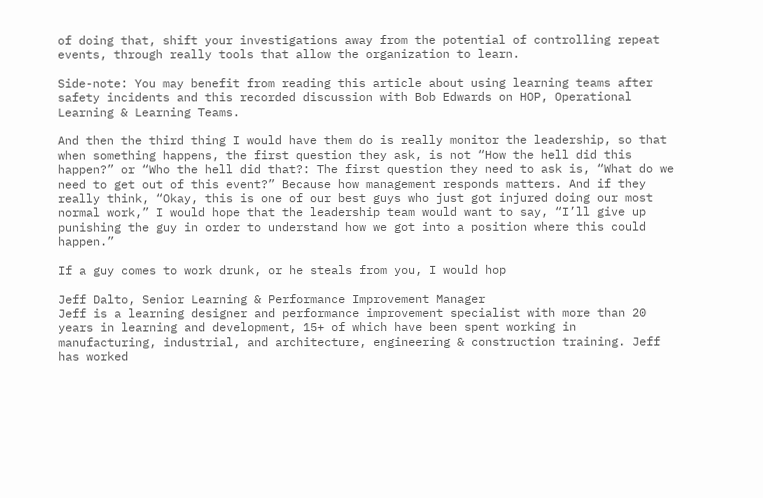of doing that, shift your investigations away from the potential of controlling repeat events, through really tools that allow the organization to learn.

Side-note: You may benefit from reading this article about using learning teams after safety incidents and this recorded discussion with Bob Edwards on HOP, Operational Learning & Learning Teams.

And then the third thing I would have them do is really monitor the leadership, so that when something happens, the first question they ask, is not “How the hell did this happen?” or “Who the hell did that?: The first question they need to ask is, “What do we need to get out of this event?” Because how management responds matters. And if they really think, “Okay, this is one of our best guys who just got injured doing our most normal work,” I would hope that the leadership team would want to say, “I’ll give up punishing the guy in order to understand how we got into a position where this could happen.”

If a guy comes to work drunk, or he steals from you, I would hop

Jeff Dalto, Senior Learning & Performance Improvement Manager
Jeff is a learning designer and performance improvement specialist with more than 20 years in learning and development, 15+ of which have been spent working in manufacturing, industrial, and architecture, engineering & construction training. Jeff has worked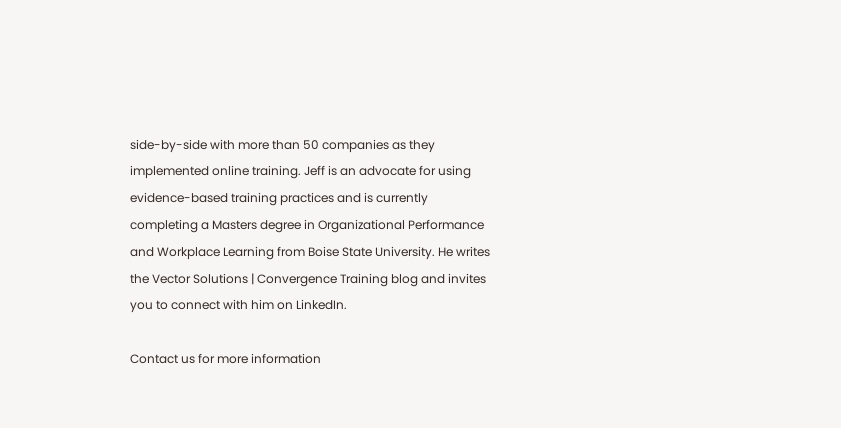side-by-side with more than 50 companies as they implemented online training. Jeff is an advocate for using evidence-based training practices and is currently completing a Masters degree in Organizational Performance and Workplace Learning from Boise State University. He writes the Vector Solutions | Convergence Training blog and invites you to connect with him on LinkedIn.

Contact us for more information